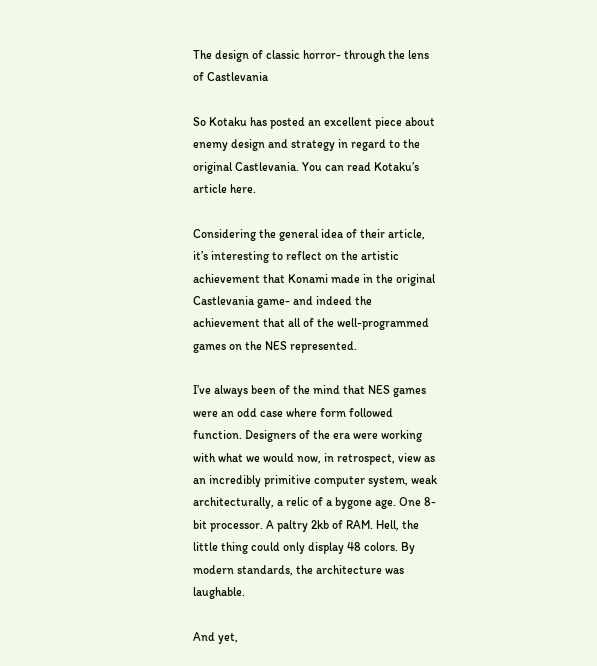The design of classic horror- through the lens of Castlevania

So Kotaku has posted an excellent piece about enemy design and strategy in regard to the original Castlevania. You can read Kotaku’s article here.

Considering the general idea of their article, it’s interesting to reflect on the artistic achievement that Konami made in the original Castlevania game- and indeed the achievement that all of the well-programmed games on the NES represented.

I’ve always been of the mind that NES games were an odd case where form followed function. Designers of the era were working with what we would now, in retrospect, view as an incredibly primitive computer system, weak architecturally, a relic of a bygone age. One 8-bit processor. A paltry 2kb of RAM. Hell, the little thing could only display 48 colors. By modern standards, the architecture was laughable.

And yet,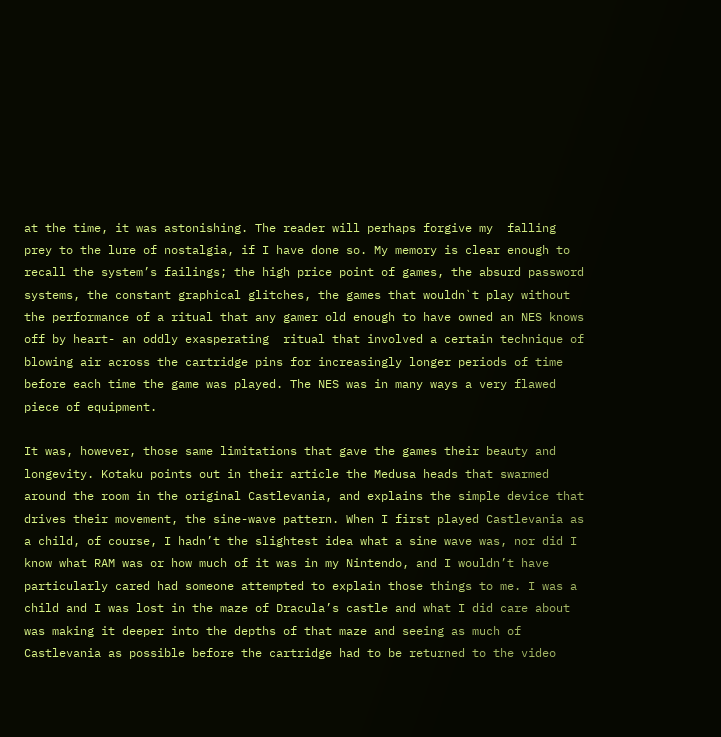at the time, it was astonishing. The reader will perhaps forgive my  falling prey to the lure of nostalgia, if I have done so. My memory is clear enough to recall the system’s failings; the high price point of games, the absurd password systems, the constant graphical glitches, the games that wouldn`t play without the performance of a ritual that any gamer old enough to have owned an NES knows off by heart- an oddly exasperating  ritual that involved a certain technique of blowing air across the cartridge pins for increasingly longer periods of time before each time the game was played. The NES was in many ways a very flawed piece of equipment.

It was, however, those same limitations that gave the games their beauty and longevity. Kotaku points out in their article the Medusa heads that swarmed around the room in the original Castlevania, and explains the simple device that drives their movement, the sine-wave pattern. When I first played Castlevania as a child, of course, I hadn’t the slightest idea what a sine wave was, nor did I know what RAM was or how much of it was in my Nintendo, and I wouldn’t have particularly cared had someone attempted to explain those things to me. I was a child and I was lost in the maze of Dracula’s castle and what I did care about was making it deeper into the depths of that maze and seeing as much of Castlevania as possible before the cartridge had to be returned to the video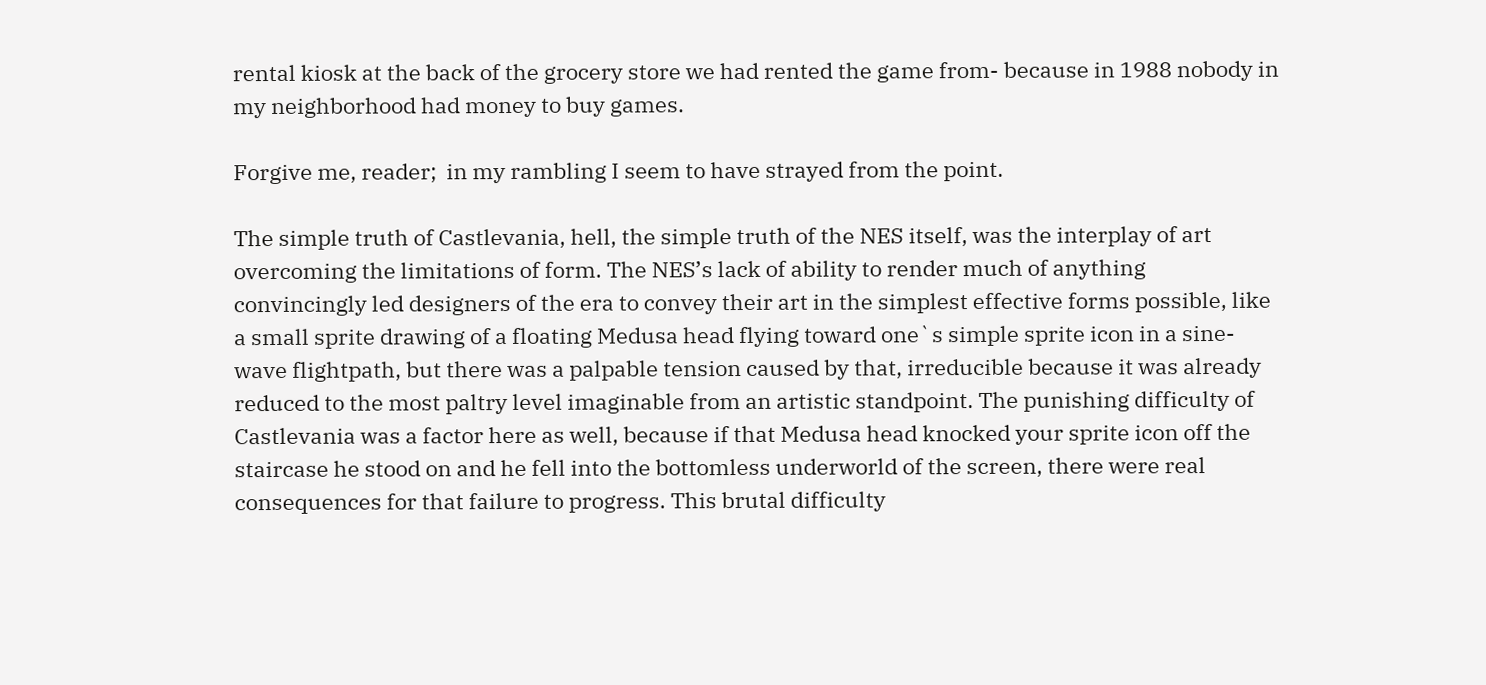rental kiosk at the back of the grocery store we had rented the game from- because in 1988 nobody in my neighborhood had money to buy games.

Forgive me, reader;  in my rambling I seem to have strayed from the point.

The simple truth of Castlevania, hell, the simple truth of the NES itself, was the interplay of art overcoming the limitations of form. The NES’s lack of ability to render much of anything convincingly led designers of the era to convey their art in the simplest effective forms possible, like a small sprite drawing of a floating Medusa head flying toward one`s simple sprite icon in a sine-wave flightpath, but there was a palpable tension caused by that, irreducible because it was already reduced to the most paltry level imaginable from an artistic standpoint. The punishing difficulty of Castlevania was a factor here as well, because if that Medusa head knocked your sprite icon off the staircase he stood on and he fell into the bottomless underworld of the screen, there were real consequences for that failure to progress. This brutal difficulty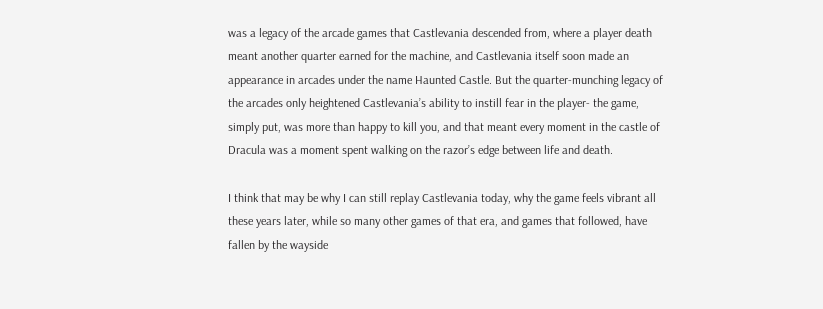was a legacy of the arcade games that Castlevania descended from, where a player death meant another quarter earned for the machine, and Castlevania itself soon made an appearance in arcades under the name Haunted Castle. But the quarter-munching legacy of the arcades only heightened Castlevania’s ability to instill fear in the player- the game, simply put, was more than happy to kill you, and that meant every moment in the castle of Dracula was a moment spent walking on the razor’s edge between life and death.

I think that may be why I can still replay Castlevania today, why the game feels vibrant all these years later, while so many other games of that era, and games that followed, have fallen by the wayside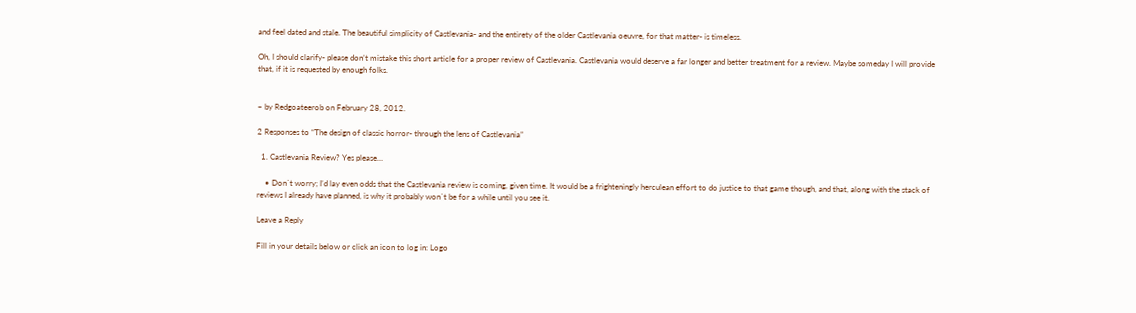and feel dated and stale. The beautiful simplicity of Castlevania- and the entirety of the older Castlevania oeuvre, for that matter- is timeless.

Oh, I should clarify- please don’t mistake this short article for a proper review of Castlevania. Castlevania would deserve a far longer and better treatment for a review. Maybe someday I will provide that, if it is requested by enough folks.


~ by Redgoateerob on February 28, 2012.

2 Responses to “The design of classic horror- through the lens of Castlevania”

  1. Castlevania Review? Yes please…

    • Don`t worry; I’d lay even odds that the Castlevania review is coming, given time. It would be a frighteningly herculean effort to do justice to that game though, and that, along with the stack of reviews I already have planned, is why it probably won`t be for a while until you see it.

Leave a Reply

Fill in your details below or click an icon to log in: Logo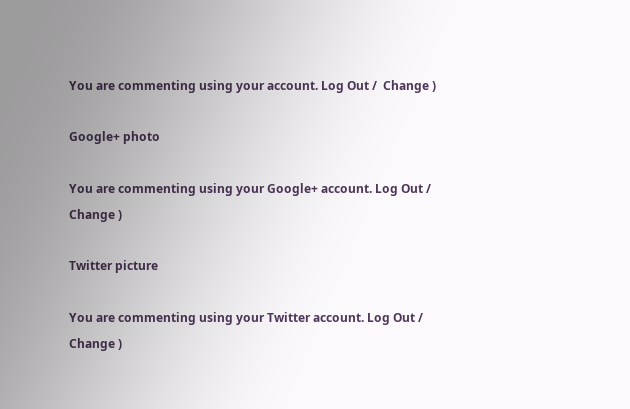You are commenting using your account. Log Out /  Change )

Google+ photo

You are commenting using your Google+ account. Log Out /  Change )

Twitter picture

You are commenting using your Twitter account. Log Out /  Change )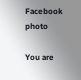Facebook photo

You are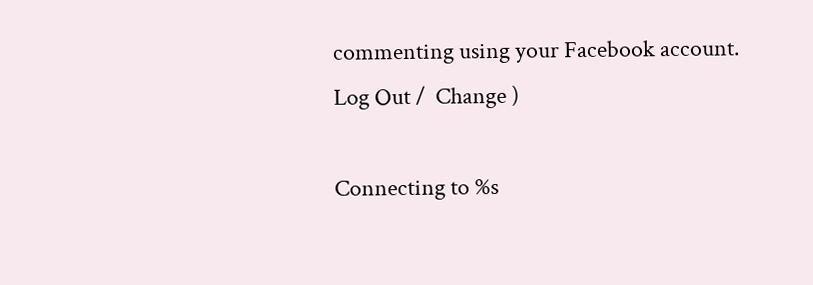commenting using your Facebook account. Log Out /  Change )

Connecting to %s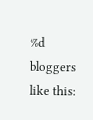%d bloggers like this: